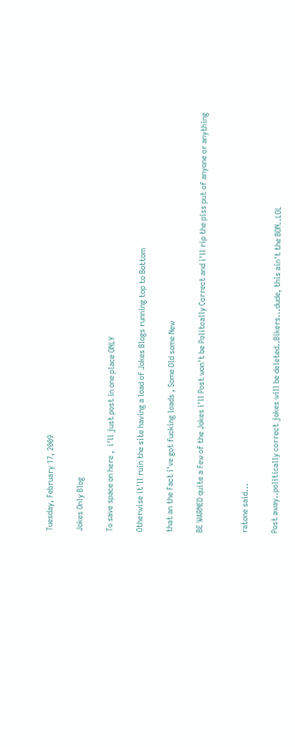Tuesday, February 17, 2009

Jokes Only Blog

To save space on here ,  i'll just post in one place ONLY

Otherwise it'll ruin the site having a load of Jokes Blogs running top to Bottom

that an the Fact i've got fucking loads , Some Old some New

BE WARNED quite a Few of the Jokes i'll Post won't be Politcally Correct and i'll rip the piss put of anyone or anything


ratone said...

Post away..politically correct jokes will be deleted..Bikers...dude, this ain't the BON..LOL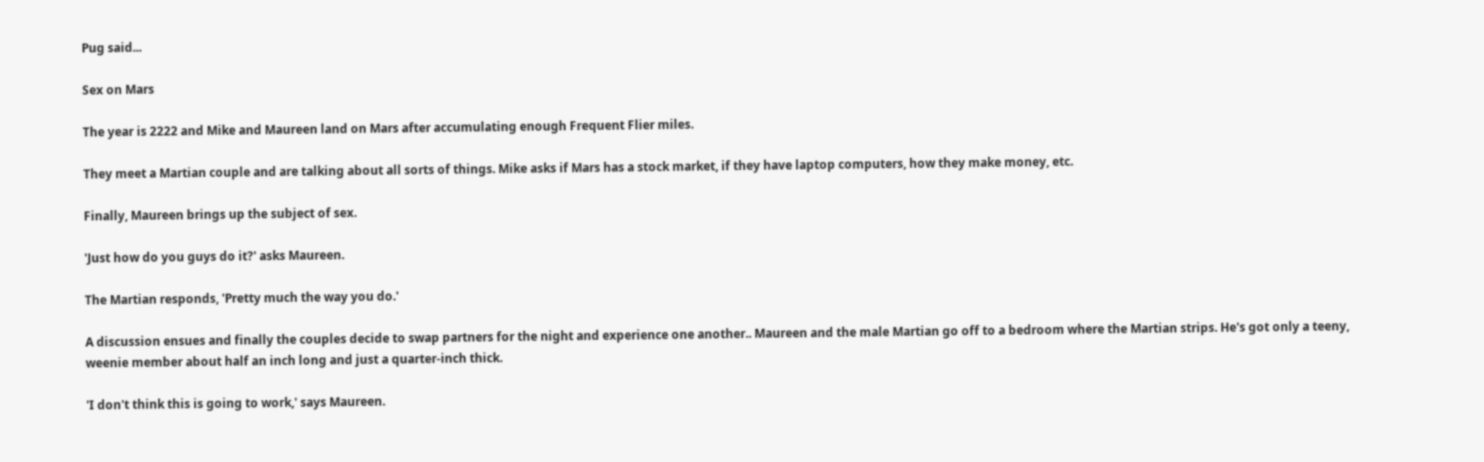Pug said...

Sex on Mars

The year is 2222 and Mike and Maureen land on Mars after accumulating enough Frequent Flier miles.

They meet a Martian couple and are talking about all sorts of things. Mike asks if Mars has a stock market, if they have laptop computers, how they make money, etc.

Finally, Maureen brings up the subject of sex.

'Just how do you guys do it?' asks Maureen.

The Martian responds, 'Pretty much the way you do.'

A discussion ensues and finally the couples decide to swap partners for the night and experience one another.. Maureen and the male Martian go off to a bedroom where the Martian strips. He's got only a teeny, weenie member about half an inch long and just a quarter-inch thick.

'I don't think this is going to work,' says Maureen.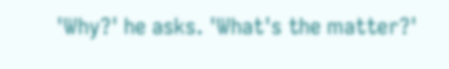'Why?' he asks. 'What's the matter?'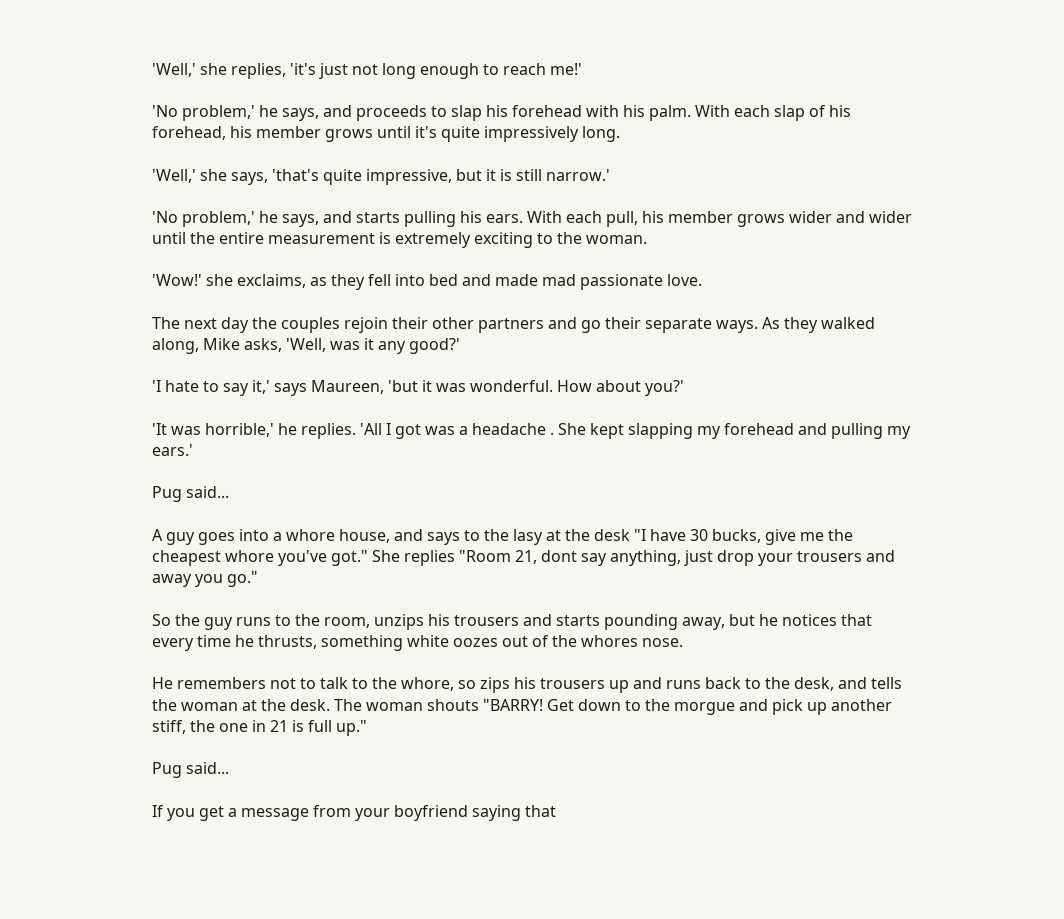'Well,' she replies, 'it's just not long enough to reach me!'

'No problem,' he says, and proceeds to slap his forehead with his palm. With each slap of his forehead, his member grows until it's quite impressively long.

'Well,' she says, 'that's quite impressive, but it is still narrow.'

'No problem,' he says, and starts pulling his ears. With each pull, his member grows wider and wider until the entire measurement is extremely exciting to the woman.

'Wow!' she exclaims, as they fell into bed and made mad passionate love.

The next day the couples rejoin their other partners and go their separate ways. As they walked along, Mike asks, 'Well, was it any good?'

'I hate to say it,' says Maureen, 'but it was wonderful. How about you?'

'It was horrible,' he replies. 'All I got was a headache . She kept slapping my forehead and pulling my ears.'

Pug said...

A guy goes into a whore house, and says to the lasy at the desk "I have 30 bucks, give me the cheapest whore you've got." She replies "Room 21, dont say anything, just drop your trousers and away you go."

So the guy runs to the room, unzips his trousers and starts pounding away, but he notices that every time he thrusts, something white oozes out of the whores nose.

He remembers not to talk to the whore, so zips his trousers up and runs back to the desk, and tells the woman at the desk. The woman shouts "BARRY! Get down to the morgue and pick up another stiff, the one in 21 is full up."

Pug said...

If you get a message from your boyfriend saying that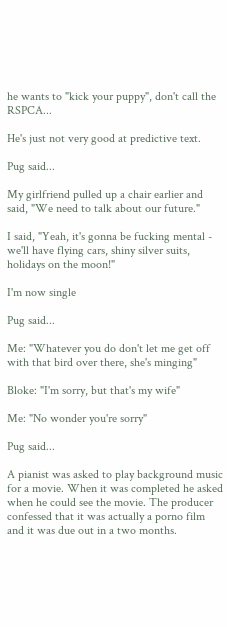he wants to "kick your puppy", don't call the RSPCA...

He's just not very good at predictive text.

Pug said...

My girlfriend pulled up a chair earlier and said, "We need to talk about our future."

I said, "Yeah, it's gonna be fucking mental - we'll have flying cars, shiny silver suits, holidays on the moon!"

I'm now single

Pug said...

Me: "Whatever you do don't let me get off with that bird over there, she's minging"

Bloke: "I'm sorry, but that's my wife"

Me: "No wonder you're sorry"

Pug said...

A pianist was asked to play background music for a movie. When it was completed he asked when he could see the movie. The producer confessed that it was actually a porno film and it was due out in a two months.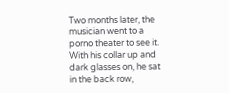Two months later, the musician went to a porno theater to see it. With his collar up and dark glasses on, he sat in the back row,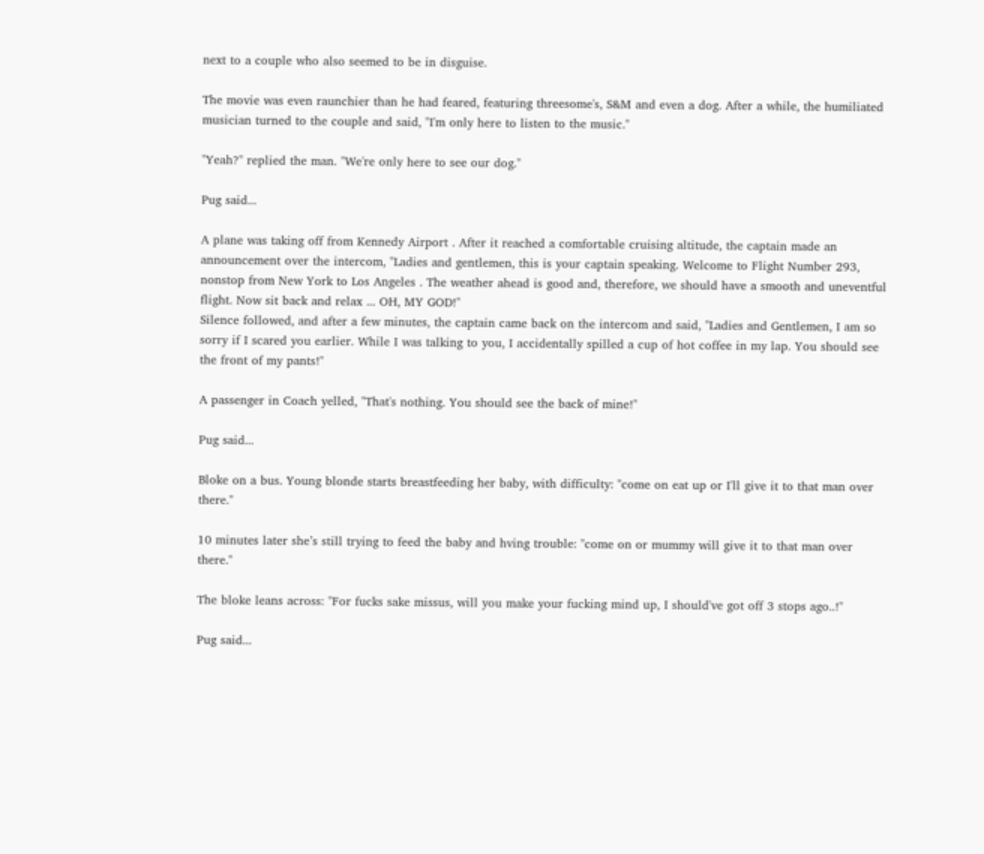next to a couple who also seemed to be in disguise.

The movie was even raunchier than he had feared, featuring threesome's, S&M and even a dog. After a while, the humiliated musician turned to the couple and said, "I'm only here to listen to the music."

"Yeah?" replied the man. "We're only here to see our dog."

Pug said...

A plane was taking off from Kennedy Airport . After it reached a comfortable cruising altitude, the captain made an announcement over the intercom, "Ladies and gentlemen, this is your captain speaking. Welcome to Flight Number 293, nonstop from New York to Los Angeles . The weather ahead is good and, therefore, we should have a smooth and uneventful flight. Now sit back and relax ... OH, MY GOD!"
Silence followed, and after a few minutes, the captain came back on the intercom and said, "Ladies and Gentlemen, I am so sorry if I scared you earlier. While I was talking to you, I accidentally spilled a cup of hot coffee in my lap. You should see the front of my pants!"

A passenger in Coach yelled, "That's nothing. You should see the back of mine!"

Pug said...

Bloke on a bus. Young blonde starts breastfeeding her baby, with difficulty: "come on eat up or I'll give it to that man over there."

10 minutes later she’s still trying to feed the baby and hving trouble: "come on or mummy will give it to that man over there."

The bloke leans across: "For fucks sake missus, will you make your fucking mind up, I should've got off 3 stops ago..!"

Pug said...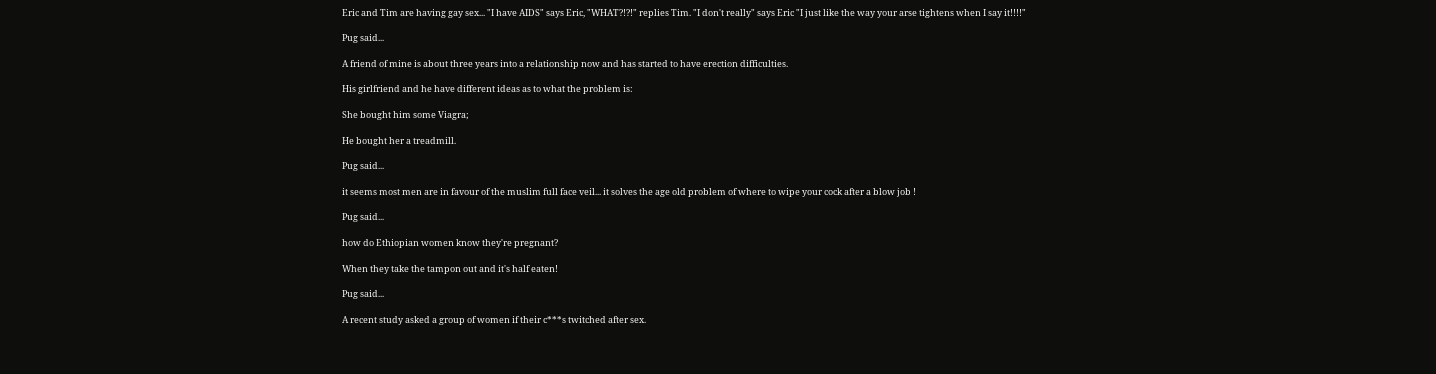Eric and Tim are having gay sex... "I have AIDS" says Eric, "WHAT?!?!" replies Tim. "I don't really" says Eric "I just like the way your arse tightens when I say it!!!!"

Pug said...

A friend of mine is about three years into a relationship now and has started to have erection difficulties.

His girlfriend and he have different ideas as to what the problem is:

She bought him some Viagra;

He bought her a treadmill.

Pug said...

it seems most men are in favour of the muslim full face veil... it solves the age old problem of where to wipe your cock after a blow job !

Pug said...

how do Ethiopian women know they're pregnant?

When they take the tampon out and it's half eaten!

Pug said...

A recent study asked a group of women if their c***s twitched after sex.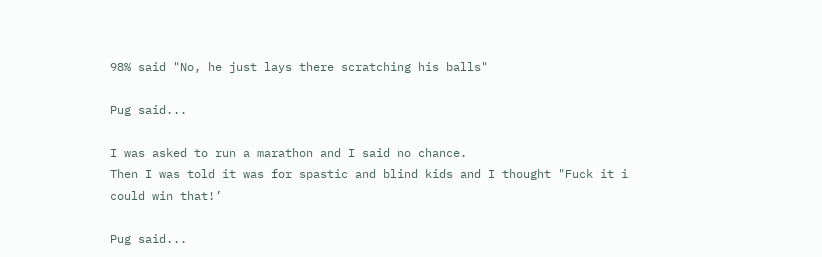98% said "No, he just lays there scratching his balls"

Pug said...

I was asked to run a marathon and I said no chance.
Then I was told it was for spastic and blind kids and I thought "Fuck it i could win that!’

Pug said...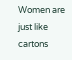Women are just like cartons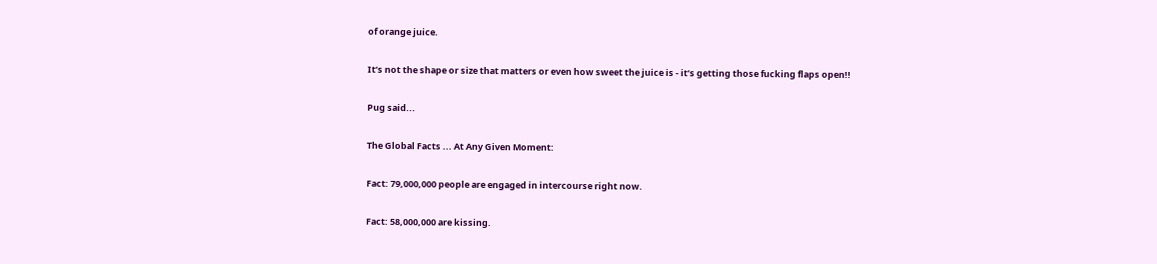of orange juice.

It’s not the shape or size that matters or even how sweet the juice is - it’s getting those fucking flaps open!!

Pug said...

The Global Facts ... At Any Given Moment:

Fact: 79,000,000 people are engaged in intercourse right now.

Fact: 58,000,000 are kissing.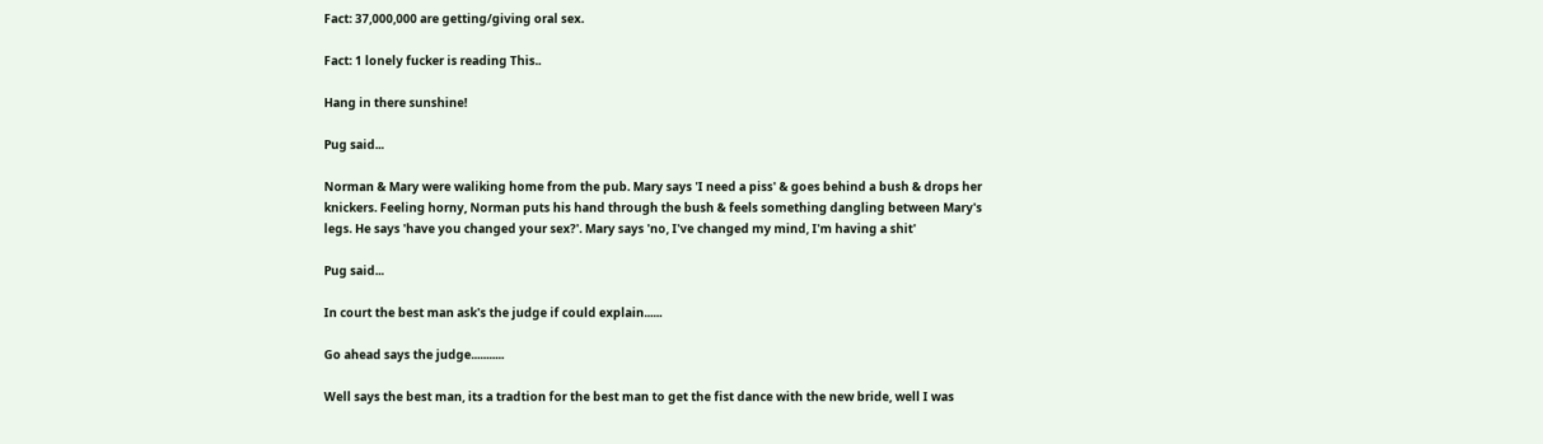Fact: 37,000,000 are getting/giving oral sex.

Fact: 1 lonely fucker is reading This..

Hang in there sunshine!

Pug said...

Norman & Mary were waliking home from the pub. Mary says 'I need a piss' & goes behind a bush & drops her knickers. Feeling horny, Norman puts his hand through the bush & feels something dangling between Mary's legs. He says 'have you changed your sex?'. Mary says 'no, I've changed my mind, I'm having a shit'

Pug said...

In court the best man ask's the judge if could explain......

Go ahead says the judge...........

Well says the best man, its a tradtion for the best man to get the fist dance with the new bride, well I was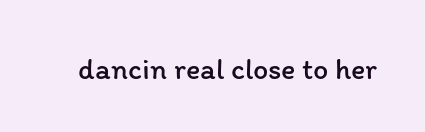dancin real close to her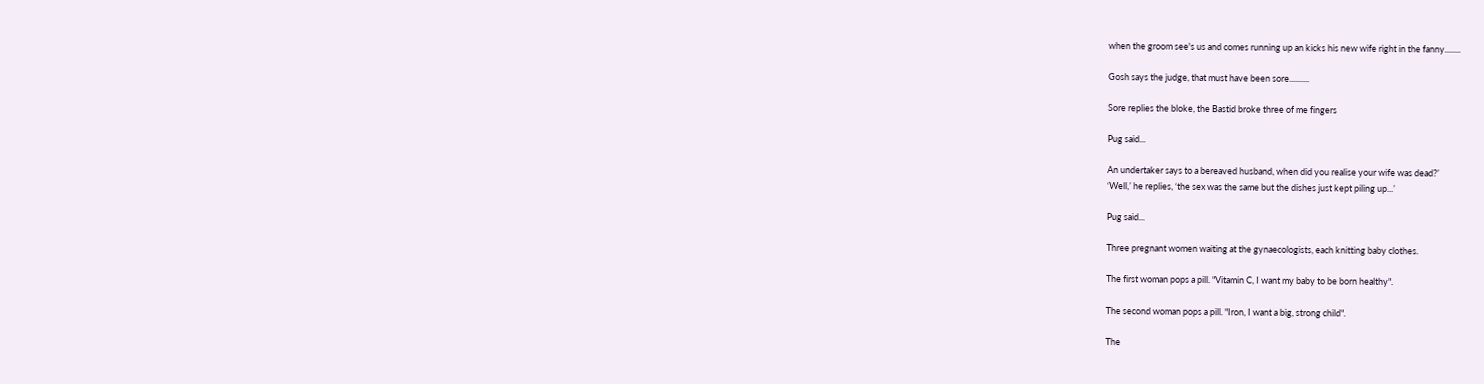when the groom see's us and comes running up an kicks his new wife right in the fanny........

Gosh says the judge, that must have been sore..........

Sore replies the bloke, the Bastid broke three of me fingers

Pug said...

An undertaker says to a bereaved husband, when did you realise your wife was dead?’
‘Well,’ he replies, ‘the sex was the same but the dishes just kept piling up...’

Pug said...

Three pregnant women waiting at the gynaecologists, each knitting baby clothes.

The first woman pops a pill. "Vitamin C, I want my baby to be born healthy".

The second woman pops a pill. "Iron, I want a big, strong child".

The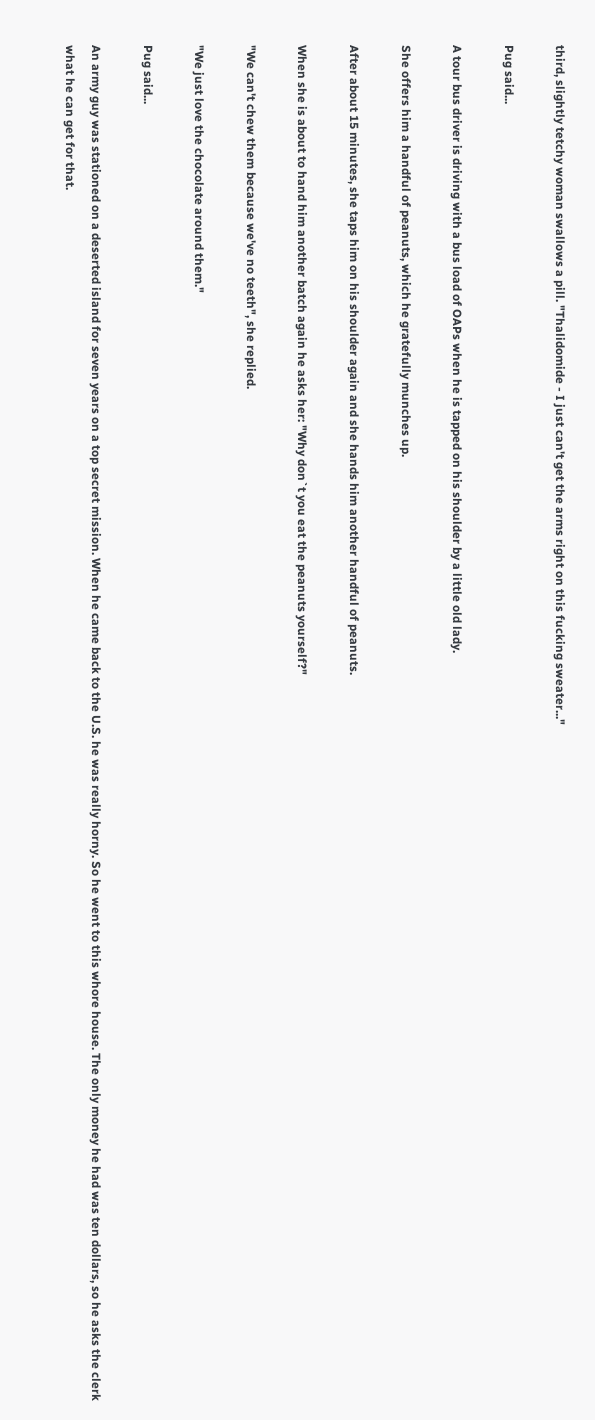third, slightly tetchy woman swallows a pill. "Thalidomide - I just can't get the arms right on this fucking sweater..."

Pug said...

A tour bus driver is driving with a bus load of OAPs when he is tapped on his shoulder by a little old lady.

She offers him a handful of peanuts, which he gratefully munches up.

After about 15 minutes, she taps him on his shoulder again and she hands him another handful of peanuts.

When she is about to hand him another batch again he asks her: "Why don`t you eat the peanuts yourself?"

"We can't chew them because we've no teeth", she replied.

"We just love the chocolate around them."

Pug said...

An army guy was stationed on a deserted island for seven years on a top secret mission. When he came back to the U.S. he was really horny. So he went to this whore house. The only money he had was ten dollars, so he asks the clerk what he can get for that.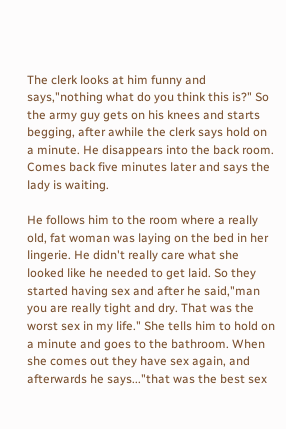The clerk looks at him funny and says,"nothing what do you think this is?" So the army guy gets on his knees and starts begging, after awhile the clerk says hold on a minute. He disappears into the back room. Comes back five minutes later and says the lady is waiting.

He follows him to the room where a really old, fat woman was laying on the bed in her lingerie. He didn't really care what she looked like he needed to get laid. So they started having sex and after he said,"man you are really tight and dry. That was the worst sex in my life." She tells him to hold on a minute and goes to the bathroom. When she comes out they have sex again, and afterwards he says..."that was the best sex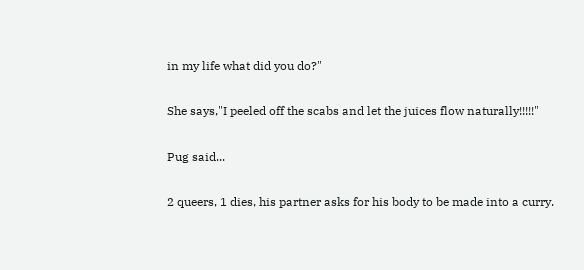in my life what did you do?"

She says,"I peeled off the scabs and let the juices flow naturally!!!!!"

Pug said...

2 queers, 1 dies, his partner asks for his body to be made into a curry.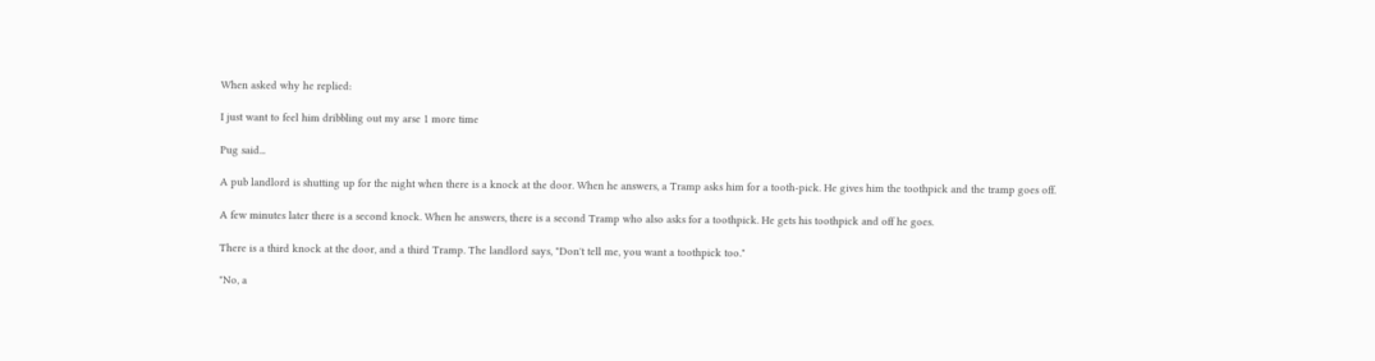When asked why he replied:

I just want to feel him dribbling out my arse 1 more time

Pug said...

A pub landlord is shutting up for the night when there is a knock at the door. When he answers, a Tramp asks him for a tooth-pick. He gives him the toothpick and the tramp goes off.

A few minutes later there is a second knock. When he answers, there is a second Tramp who also asks for a toothpick. He gets his toothpick and off he goes.

There is a third knock at the door, and a third Tramp. The landlord says, "Don't tell me, you want a toothpick too."

"No, a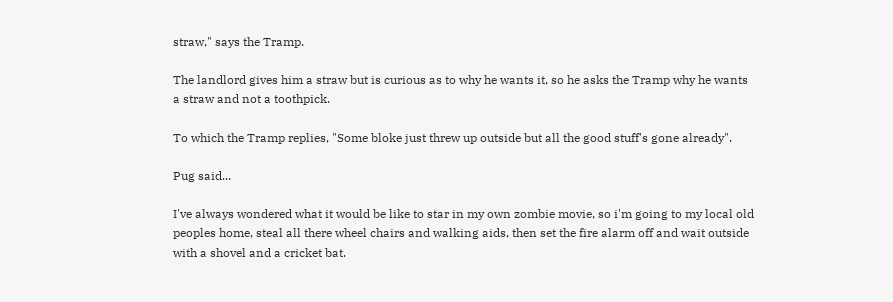straw," says the Tramp.

The landlord gives him a straw but is curious as to why he wants it, so he asks the Tramp why he wants a straw and not a toothpick.

To which the Tramp replies, "Some bloke just threw up outside but all the good stuff's gone already".

Pug said...

I've always wondered what it would be like to star in my own zombie movie, so i'm going to my local old peoples home, steal all there wheel chairs and walking aids, then set the fire alarm off and wait outside with a shovel and a cricket bat.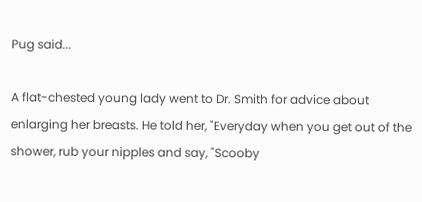Pug said...

A flat-chested young lady went to Dr. Smith for advice about enlarging her breasts. He told her, "Everyday when you get out of the shower, rub your nipples and say, "Scooby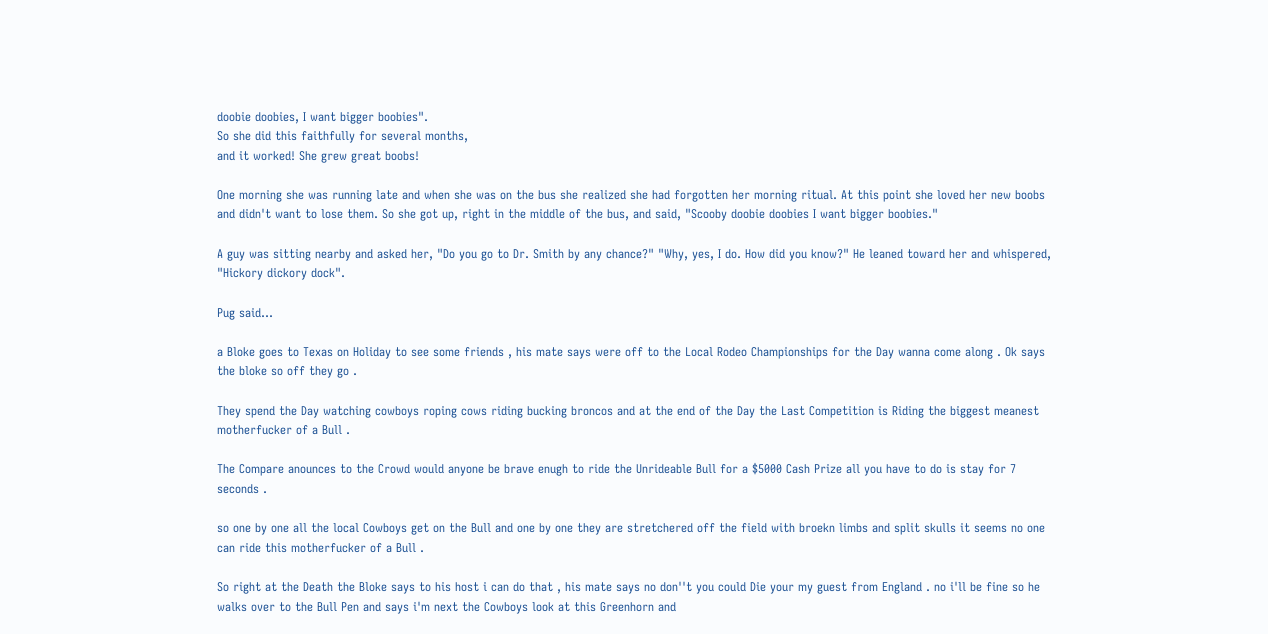doobie doobies, I want bigger boobies".
So she did this faithfully for several months,
and it worked! She grew great boobs!

One morning she was running late and when she was on the bus she realized she had forgotten her morning ritual. At this point she loved her new boobs and didn't want to lose them. So she got up, right in the middle of the bus, and said, "Scooby doobie doobies I want bigger boobies."

A guy was sitting nearby and asked her, "Do you go to Dr. Smith by any chance?" "Why, yes, I do. How did you know?" He leaned toward her and whispered, "Hickory dickory dock".

Pug said...

a Bloke goes to Texas on Holiday to see some friends , his mate says were off to the Local Rodeo Championships for the Day wanna come along . Ok says the bloke so off they go .

They spend the Day watching cowboys roping cows riding bucking broncos and at the end of the Day the Last Competition is Riding the biggest meanest motherfucker of a Bull .

The Compare anounces to the Crowd would anyone be brave enugh to ride the Unrideable Bull for a $5000 Cash Prize all you have to do is stay for 7 seconds .

so one by one all the local Cowboys get on the Bull and one by one they are stretchered off the field with broekn limbs and split skulls it seems no one can ride this motherfucker of a Bull .

So right at the Death the Bloke says to his host i can do that , his mate says no don''t you could Die your my guest from England . no i'll be fine so he walks over to the Bull Pen and says i'm next the Cowboys look at this Greenhorn and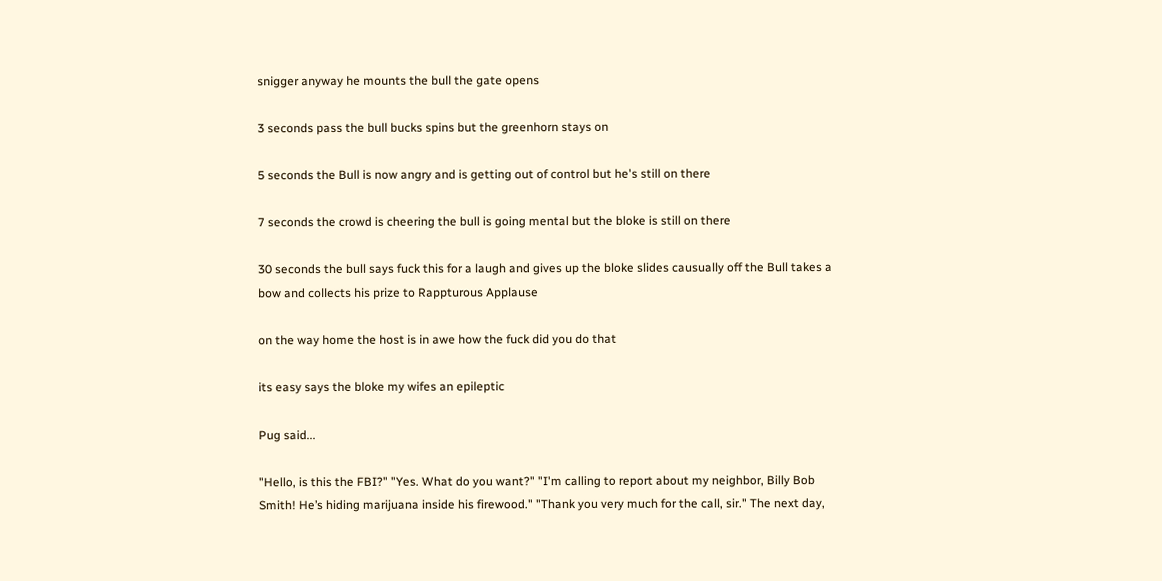snigger anyway he mounts the bull the gate opens

3 seconds pass the bull bucks spins but the greenhorn stays on

5 seconds the Bull is now angry and is getting out of control but he's still on there

7 seconds the crowd is cheering the bull is going mental but the bloke is still on there

30 seconds the bull says fuck this for a laugh and gives up the bloke slides causually off the Bull takes a bow and collects his prize to Rappturous Applause

on the way home the host is in awe how the fuck did you do that

its easy says the bloke my wifes an epileptic

Pug said...

"Hello, is this the FBI?" "Yes. What do you want?" "I'm calling to report about my neighbor, Billy Bob Smith! He’s hiding marijuana inside his firewood." "Thank you very much for the call, sir." The next day,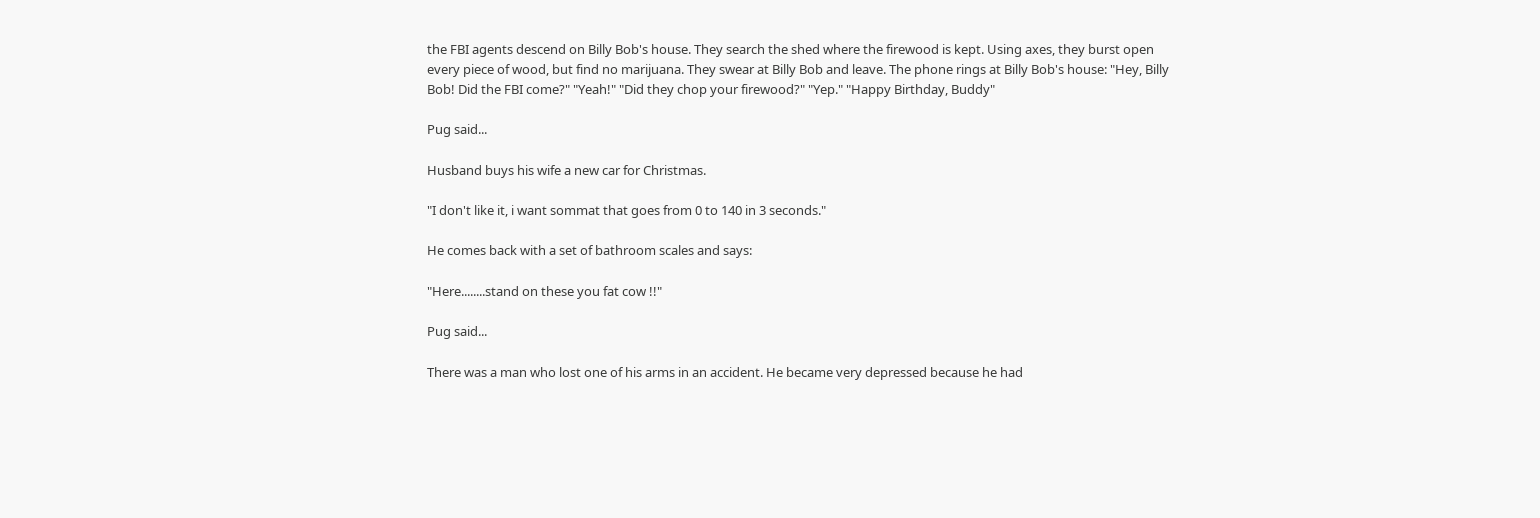the FBI agents descend on Billy Bob's house. They search the shed where the firewood is kept. Using axes, they burst open every piece of wood, but find no marijuana. They swear at Billy Bob and leave. The phone rings at Billy Bob's house: "Hey, Billy Bob! Did the FBI come?" "Yeah!" "Did they chop your firewood?" "Yep." "Happy Birthday, Buddy"

Pug said...

Husband buys his wife a new car for Christmas.

"I don't like it, i want sommat that goes from 0 to 140 in 3 seconds."

He comes back with a set of bathroom scales and says:

"Here........stand on these you fat cow !!"

Pug said...

There was a man who lost one of his arms in an accident. He became very depressed because he had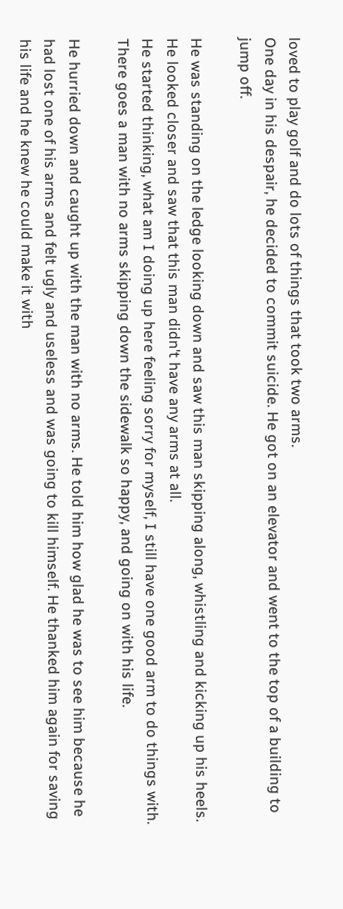loved to play golf and do lots of things that took two arms.
One day in his despair, he decided to commit suicide. He got on an elevator and went to the top of a building to jump off.

He was standing on the ledge looking down and saw this man skipping along, whistling and kicking up his heels. He looked closer and saw that this man didn't have any arms at all.
He started thinking, what am I doing up here feeling sorry for myself, I still have one good arm to do things with. There goes a man with no arms skipping down the sidewalk so happy, and going on with his life.

He hurried down and caught up with the man with no arms. He told him how glad he was to see him because he had lost one of his arms and felt ugly and useless and was going to kill himself. He thanked him again for saving his life and he knew he could make it with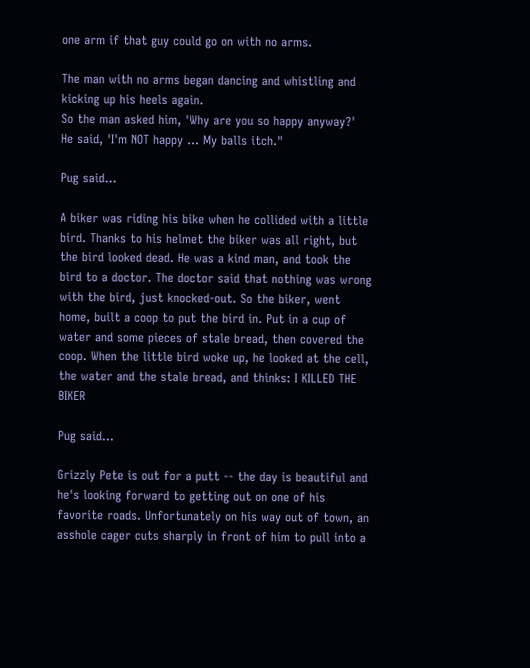one arm if that guy could go on with no arms.

The man with no arms began dancing and whistling and kicking up his heels again.
So the man asked him, 'Why are you so happy anyway?'
He said, 'I'm NOT happy ... My balls itch."

Pug said...

A biker was riding his bike when he collided with a little bird. Thanks to his helmet the biker was all right, but the bird looked dead. He was a kind man, and took the bird to a doctor. The doctor said that nothing was wrong with the bird, just knocked-out. So the biker, went home, built a coop to put the bird in. Put in a cup of water and some pieces of stale bread, then covered the coop. When the little bird woke up, he looked at the cell, the water and the stale bread, and thinks: I KILLED THE BIKER

Pug said...

Grizzly Pete is out for a putt -- the day is beautiful and he's looking forward to getting out on one of his favorite roads. Unfortunately on his way out of town, an asshole cager cuts sharply in front of him to pull into a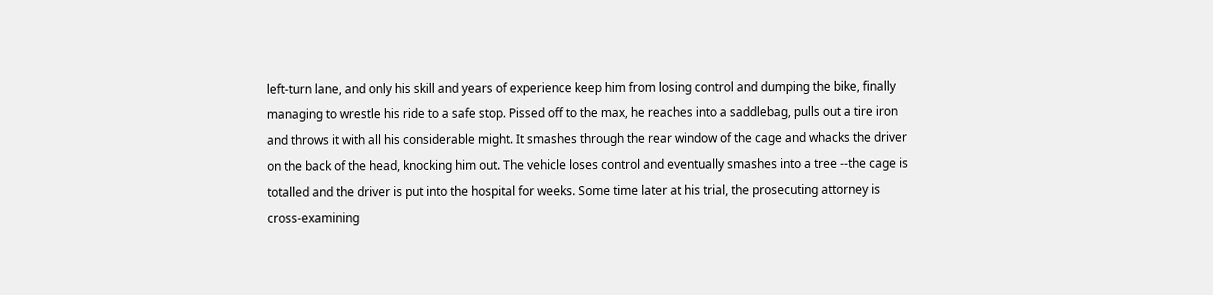left-turn lane, and only his skill and years of experience keep him from losing control and dumping the bike, finally managing to wrestle his ride to a safe stop. Pissed off to the max, he reaches into a saddlebag, pulls out a tire iron and throws it with all his considerable might. It smashes through the rear window of the cage and whacks the driver on the back of the head, knocking him out. The vehicle loses control and eventually smashes into a tree --the cage is totalled and the driver is put into the hospital for weeks. Some time later at his trial, the prosecuting attorney is cross-examining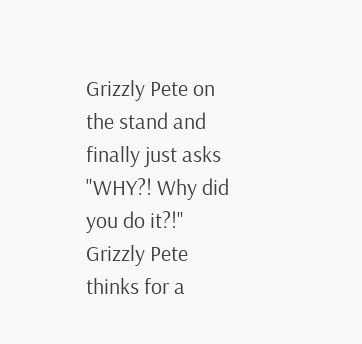Grizzly Pete on the stand and finally just asks "WHY?! Why did you do it?!" Grizzly Pete thinks for a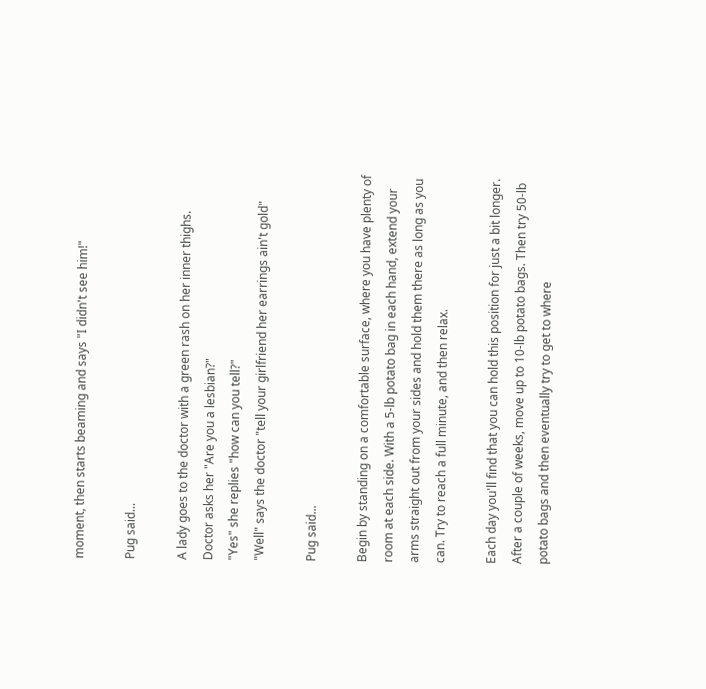moment, then starts beaming and says "I didn't see him!"

Pug said...

A lady goes to the doctor with a green rash on her inner thighs.
Doctor asks her "Are you a lesbian?"
"Yes" she replies "how can you tell?"
"Well" says the doctor "tell your girlfriend her earrings ain't gold"

Pug said...

Begin by standing on a comfortable surface, where you have plenty of room at each side. With a 5-lb potato bag in each hand, extend your arms straight out from your sides and hold them there as long as you can. Try to reach a full minute, and then relax.

Each day you'll find that you can hold this position for just a bit longer. After a couple of weeks, move up to 10-lb potato bags. Then try 50-lb potato bags and then eventually try to get to where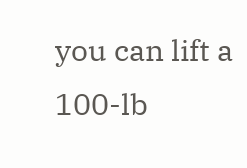you can lift a 100-lb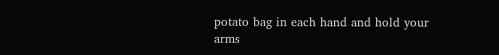potato bag in each hand and hold your arms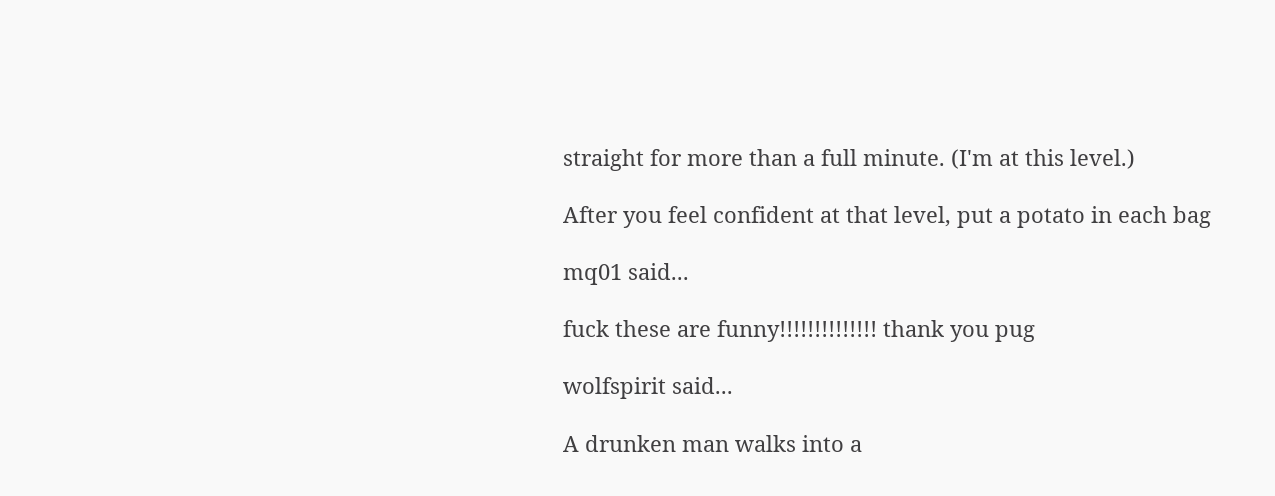straight for more than a full minute. (I'm at this level.)

After you feel confident at that level, put a potato in each bag

mq01 said...

fuck these are funny!!!!!!!!!!!!!! thank you pug

wolfspirit said...

A drunken man walks into a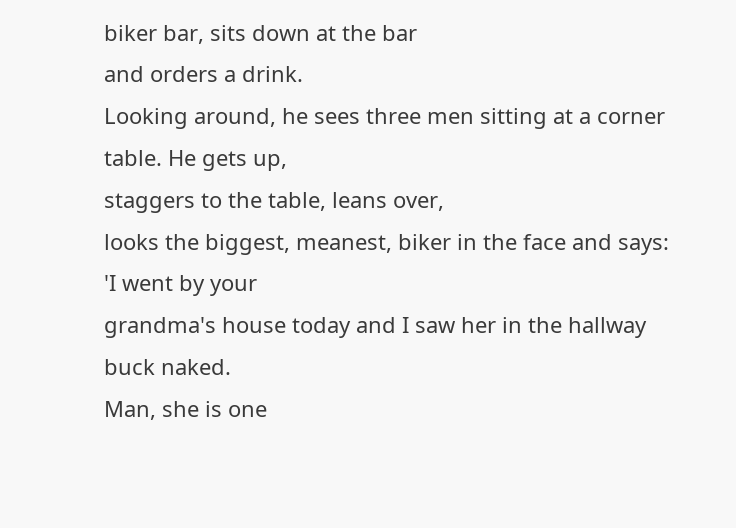biker bar, sits down at the bar
and orders a drink.
Looking around, he sees three men sitting at a corner
table. He gets up,
staggers to the table, leans over,
looks the biggest, meanest, biker in the face and says:
'I went by your
grandma's house today and I saw her in the hallway
buck naked.
Man, she is one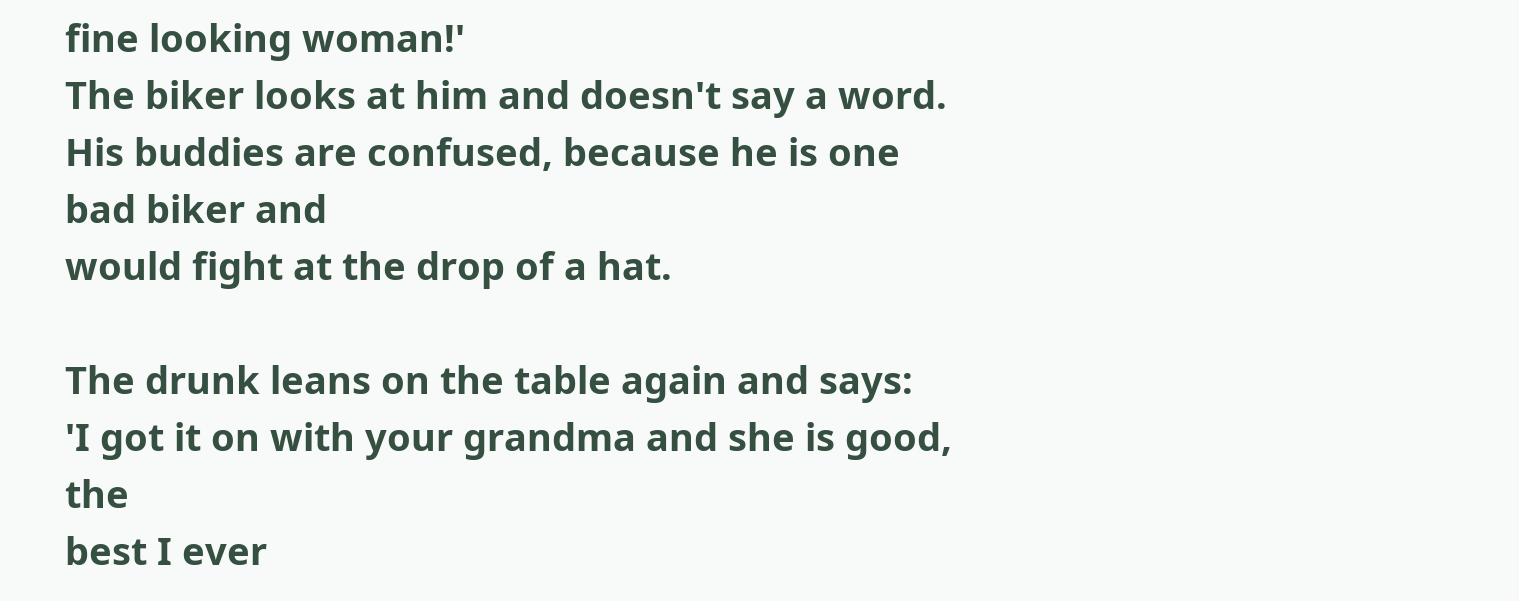fine looking woman!'
The biker looks at him and doesn't say a word.
His buddies are confused, because he is one bad biker and
would fight at the drop of a hat.

The drunk leans on the table again and says:
'I got it on with your grandma and she is good, the
best I ever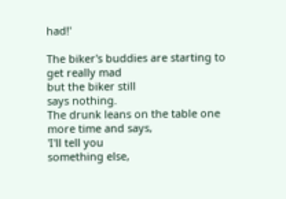had!'

The biker's buddies are starting to get really mad
but the biker still
says nothing.
The drunk leans on the table one more time and says,
'I'll tell you
something else,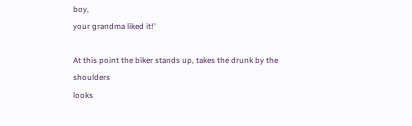boy,
your grandma liked it!'

At this point the biker stands up, takes the drunk by the shoulders
looks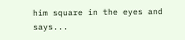him square in the eyes and says...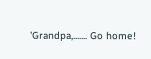'Grandpa,....... Go home!